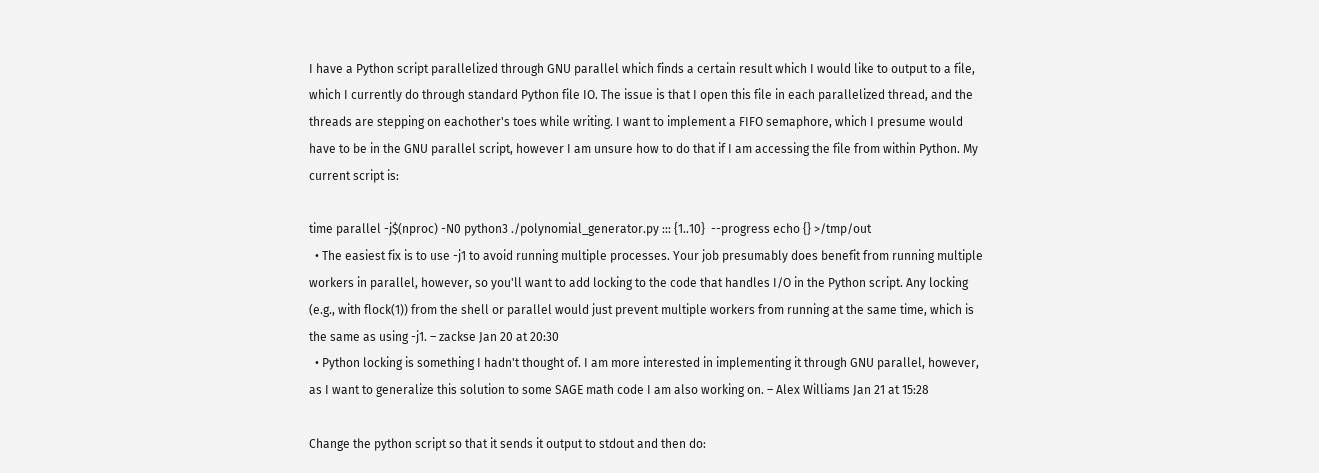I have a Python script parallelized through GNU parallel which finds a certain result which I would like to output to a file, which I currently do through standard Python file IO. The issue is that I open this file in each parallelized thread, and the threads are stepping on eachother's toes while writing. I want to implement a FIFO semaphore, which I presume would have to be in the GNU parallel script, however I am unsure how to do that if I am accessing the file from within Python. My current script is:

time parallel -j$(nproc) -N0 python3 ./polynomial_generator.py ::: {1..10}  --progress echo {} >/tmp/out
  • The easiest fix is to use -j1 to avoid running multiple processes. Your job presumably does benefit from running multiple workers in parallel, however, so you'll want to add locking to the code that handles I/O in the Python script. Any locking (e.g., with flock(1)) from the shell or parallel would just prevent multiple workers from running at the same time, which is the same as using -j1. – zackse Jan 20 at 20:30
  • Python locking is something I hadn't thought of. I am more interested in implementing it through GNU parallel, however, as I want to generalize this solution to some SAGE math code I am also working on. – Alex Williams Jan 21 at 15:28

Change the python script so that it sends it output to stdout and then do: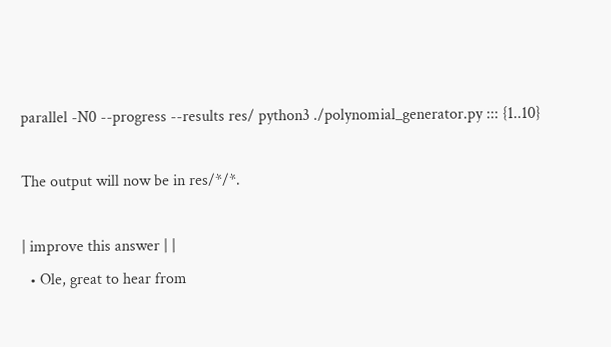parallel -N0 --progress --results res/ python3 ./polynomial_generator.py ::: {1..10}

The output will now be in res/*/*.

| improve this answer | |
  • Ole, great to hear from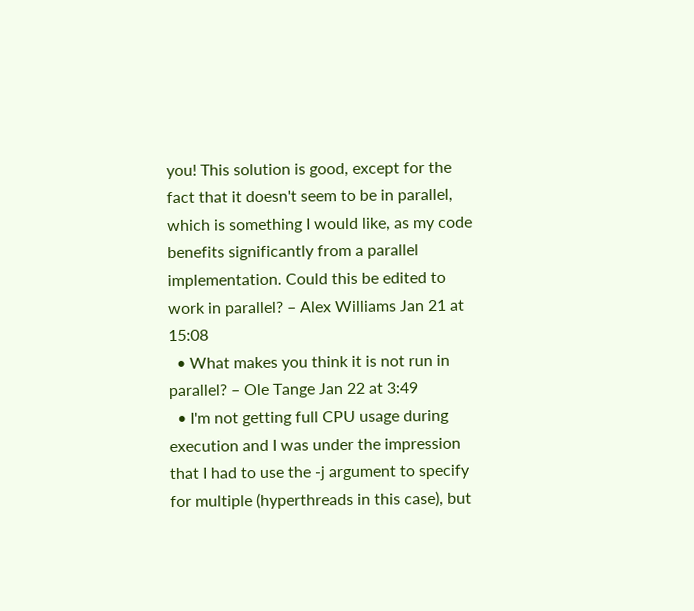you! This solution is good, except for the fact that it doesn't seem to be in parallel, which is something I would like, as my code benefits significantly from a parallel implementation. Could this be edited to work in parallel? – Alex Williams Jan 21 at 15:08
  • What makes you think it is not run in parallel? – Ole Tange Jan 22 at 3:49
  • I'm not getting full CPU usage during execution and I was under the impression that I had to use the -j argument to specify for multiple (hyperthreads in this case), but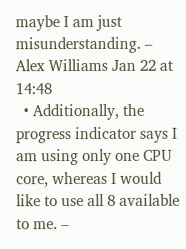maybe I am just misunderstanding. – Alex Williams Jan 22 at 14:48
  • Additionally, the progress indicator says I am using only one CPU core, whereas I would like to use all 8 available to me. –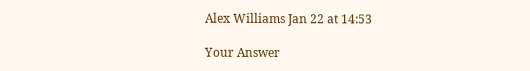Alex Williams Jan 22 at 14:53

Your Answer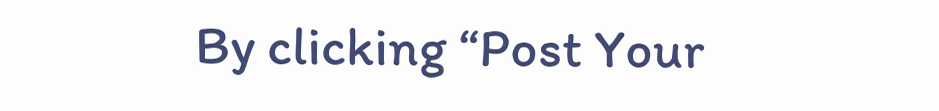By clicking “Post Your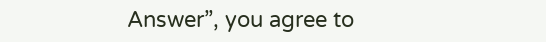Answer”, you agree to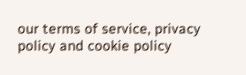our terms of service, privacy policy and cookie policy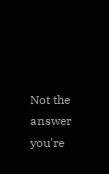Not the answer you're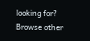looking for? Browse other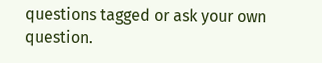questions tagged or ask your own question.